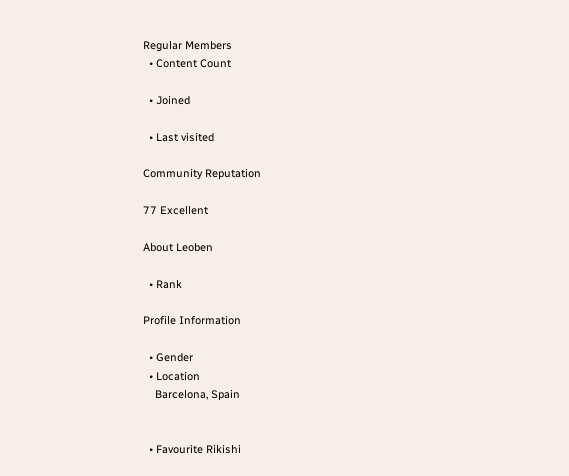Regular Members
  • Content Count

  • Joined

  • Last visited

Community Reputation

77 Excellent

About Leoben

  • Rank

Profile Information

  • Gender
  • Location
    Barcelona, Spain


  • Favourite Rikishi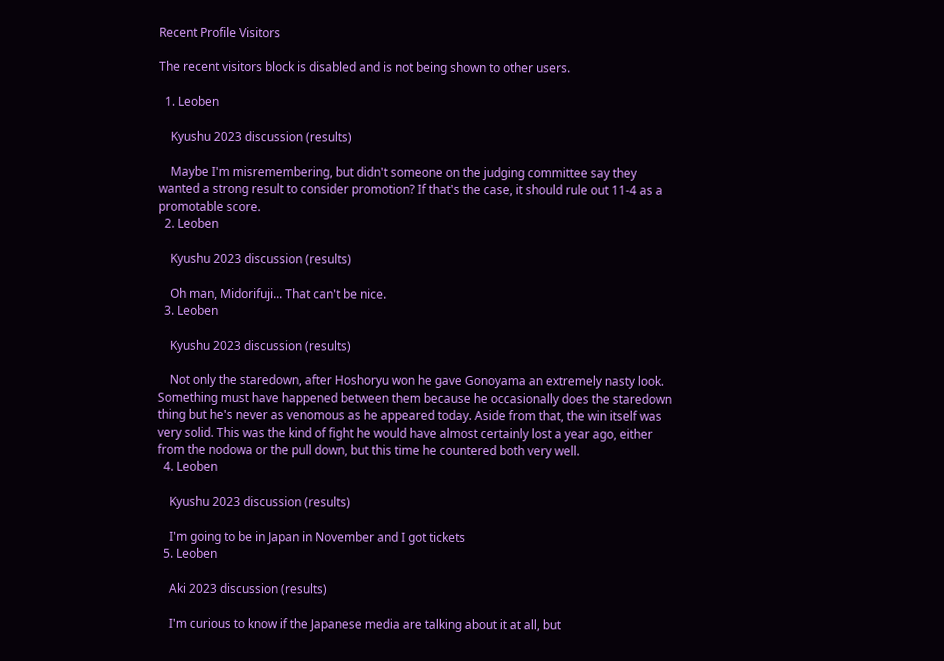Recent Profile Visitors

The recent visitors block is disabled and is not being shown to other users.

  1. Leoben

    Kyushu 2023 discussion (results)

    Maybe I'm misremembering, but didn't someone on the judging committee say they wanted a strong result to consider promotion? If that's the case, it should rule out 11-4 as a promotable score.
  2. Leoben

    Kyushu 2023 discussion (results)

    Oh man, Midorifuji... That can't be nice.
  3. Leoben

    Kyushu 2023 discussion (results)

    Not only the staredown, after Hoshoryu won he gave Gonoyama an extremely nasty look. Something must have happened between them because he occasionally does the staredown thing but he's never as venomous as he appeared today. Aside from that, the win itself was very solid. This was the kind of fight he would have almost certainly lost a year ago, either from the nodowa or the pull down, but this time he countered both very well.
  4. Leoben

    Kyushu 2023 discussion (results)

    I'm going to be in Japan in November and I got tickets
  5. Leoben

    Aki 2023 discussion (results)

    I'm curious to know if the Japanese media are talking about it at all, but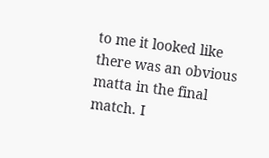to me it looked like there was an obvious matta in the final match. I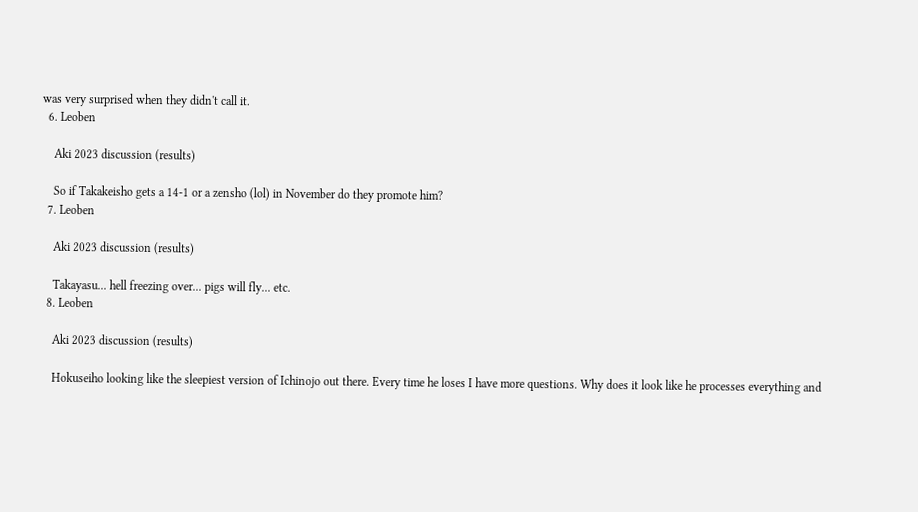was very surprised when they didn't call it.
  6. Leoben

    Aki 2023 discussion (results)

    So if Takakeisho gets a 14-1 or a zensho (lol) in November do they promote him?
  7. Leoben

    Aki 2023 discussion (results)

    Takayasu... hell freezing over... pigs will fly... etc.
  8. Leoben

    Aki 2023 discussion (results)

    Hokuseiho looking like the sleepiest version of Ichinojo out there. Every time he loses I have more questions. Why does it look like he processes everything and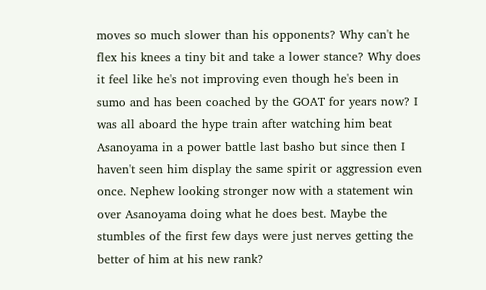moves so much slower than his opponents? Why can't he flex his knees a tiny bit and take a lower stance? Why does it feel like he's not improving even though he's been in sumo and has been coached by the GOAT for years now? I was all aboard the hype train after watching him beat Asanoyama in a power battle last basho but since then I haven't seen him display the same spirit or aggression even once. Nephew looking stronger now with a statement win over Asanoyama doing what he does best. Maybe the stumbles of the first few days were just nerves getting the better of him at his new rank?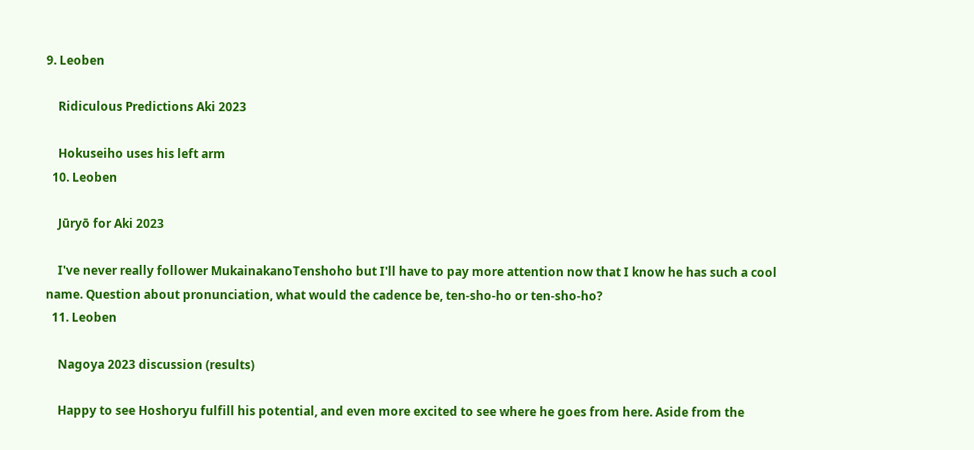9. Leoben

    Ridiculous Predictions Aki 2023

    Hokuseiho uses his left arm
  10. Leoben

    Jūryō for Aki 2023

    I've never really follower MukainakanoTenshoho but I'll have to pay more attention now that I know he has such a cool name. Question about pronunciation, what would the cadence be, ten-sho-ho or ten-sho-ho?
  11. Leoben

    Nagoya 2023 discussion (results)

    Happy to see Hoshoryu fulfill his potential, and even more excited to see where he goes from here. Aside from the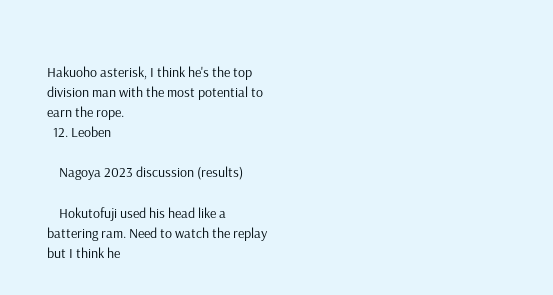Hakuoho asterisk, I think he's the top division man with the most potential to earn the rope.
  12. Leoben

    Nagoya 2023 discussion (results)

    Hokutofuji used his head like a battering ram. Need to watch the replay but I think he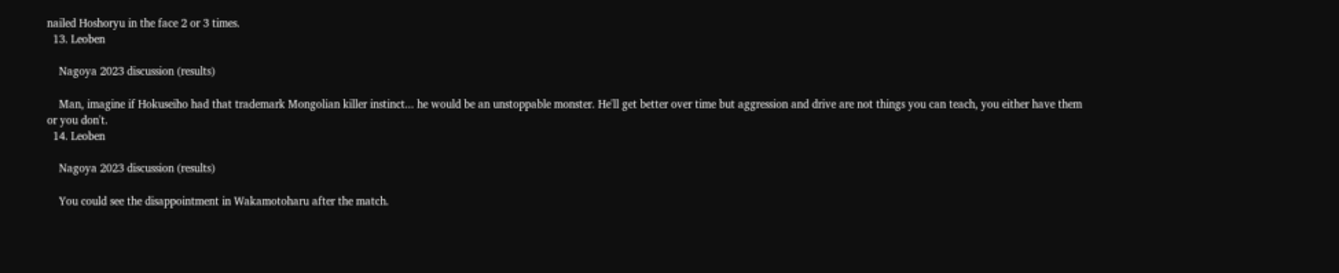nailed Hoshoryu in the face 2 or 3 times.
  13. Leoben

    Nagoya 2023 discussion (results)

    Man, imagine if Hokuseiho had that trademark Mongolian killer instinct... he would be an unstoppable monster. He'll get better over time but aggression and drive are not things you can teach, you either have them or you don't.
  14. Leoben

    Nagoya 2023 discussion (results)

    You could see the disappointment in Wakamotoharu after the match.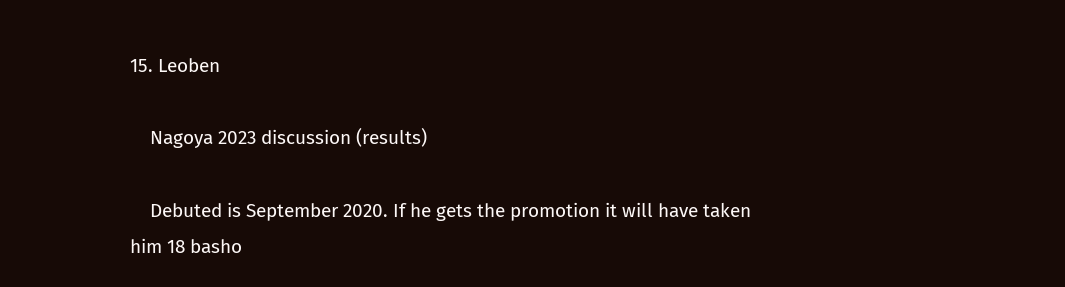15. Leoben

    Nagoya 2023 discussion (results)

    Debuted is September 2020. If he gets the promotion it will have taken him 18 basho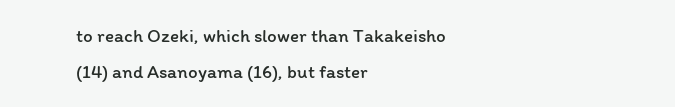to reach Ozeki, which slower than Takakeisho (14) and Asanoyama (16), but faster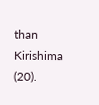than Kirishima (20).